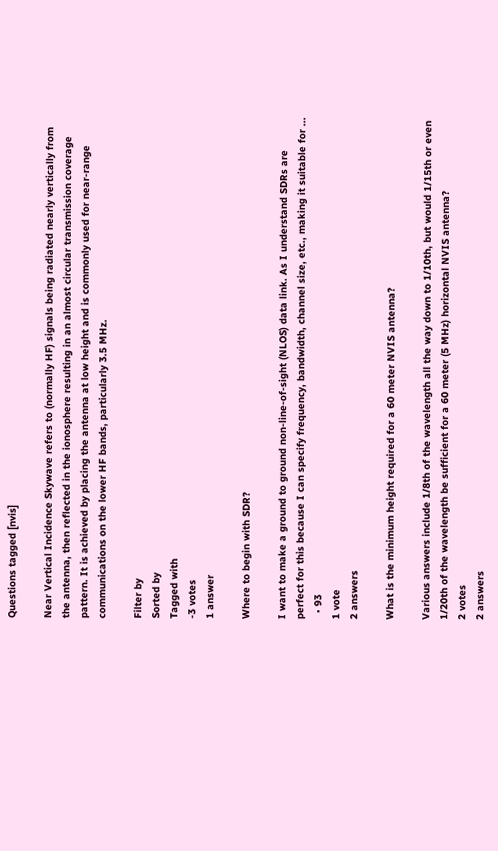Questions tagged [nvis]

Near Vertical Incidence Skywave refers to (normally HF) signals being radiated nearly vertically from the antenna, then reflected in the ionosphere resulting in an almost circular transmission coverage pattern. It is achieved by placing the antenna at low height and is commonly used for near-range communications on the lower HF bands, particularly 3.5 MHz.

Filter by
Sorted by
Tagged with
-3 votes
1 answer

Where to begin with SDR?

I want to make a ground to ground non-line-of-sight (NLOS) data link. As I understand SDRs are perfect for this because I can specify frequency, bandwidth, channel size, etc., making it suitable for ...
  • 93
1 vote
2 answers

What is the minimum height required for a 60 meter NVIS antenna?

Various answers include 1/8th of the wavelength all the way down to 1/10th, but would 1/15th or even 1/20th of the wavelength be sufficient for a 60 meter (5 MHz) horizontal NVIS antenna?
2 votes
2 answers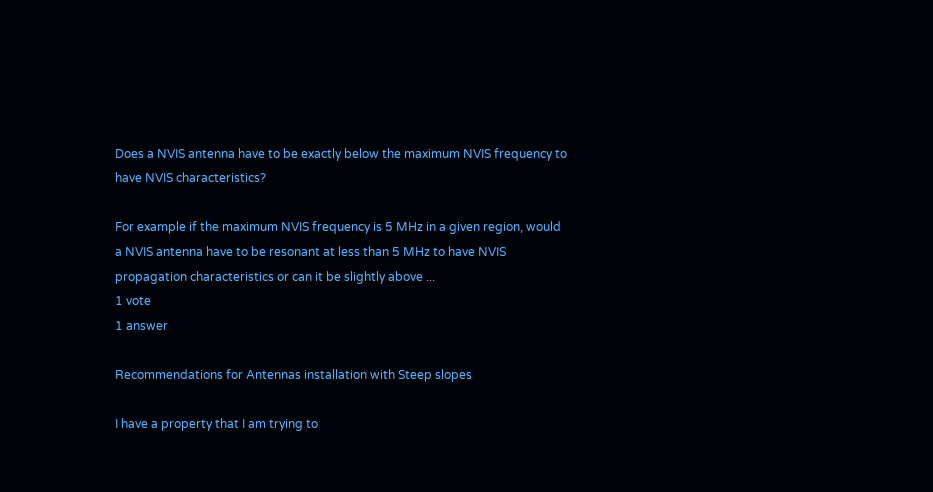Does a NVIS antenna have to be exactly below the maximum NVIS frequency to have NVIS characteristics?

For example if the maximum NVIS frequency is 5 MHz in a given region, would a NVIS antenna have to be resonant at less than 5 MHz to have NVIS propagation characteristics or can it be slightly above ...
1 vote
1 answer

Recommendations for Antennas installation with Steep slopes

I have a property that I am trying to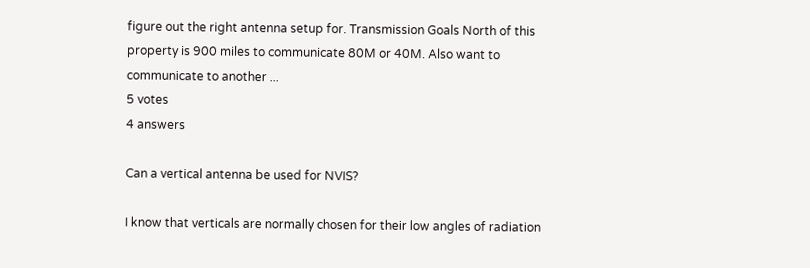figure out the right antenna setup for. Transmission Goals North of this property is 900 miles to communicate 80M or 40M. Also want to communicate to another ...
5 votes
4 answers

Can a vertical antenna be used for NVIS?

I know that verticals are normally chosen for their low angles of radiation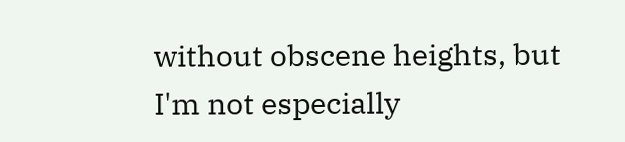without obscene heights, but I'm not especially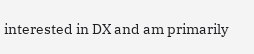interested in DX and am primarily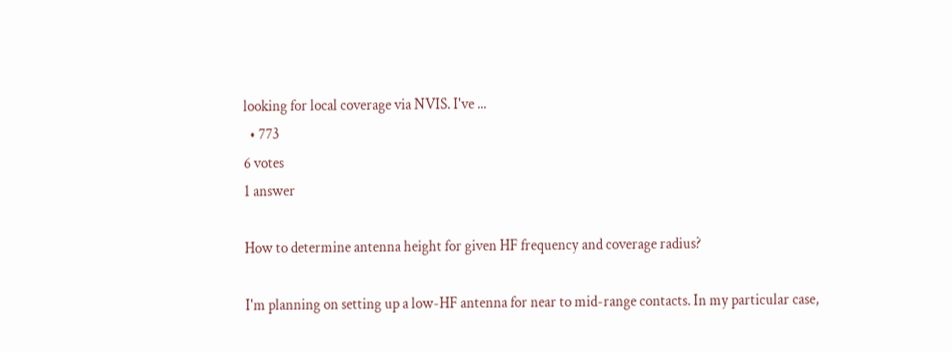looking for local coverage via NVIS. I've ...
  • 773
6 votes
1 answer

How to determine antenna height for given HF frequency and coverage radius?

I'm planning on setting up a low-HF antenna for near to mid-range contacts. In my particular case,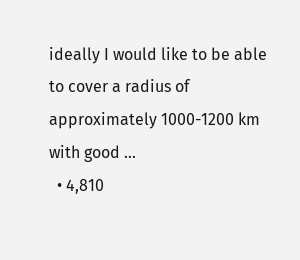ideally I would like to be able to cover a radius of approximately 1000-1200 km with good ...
  • 4,810